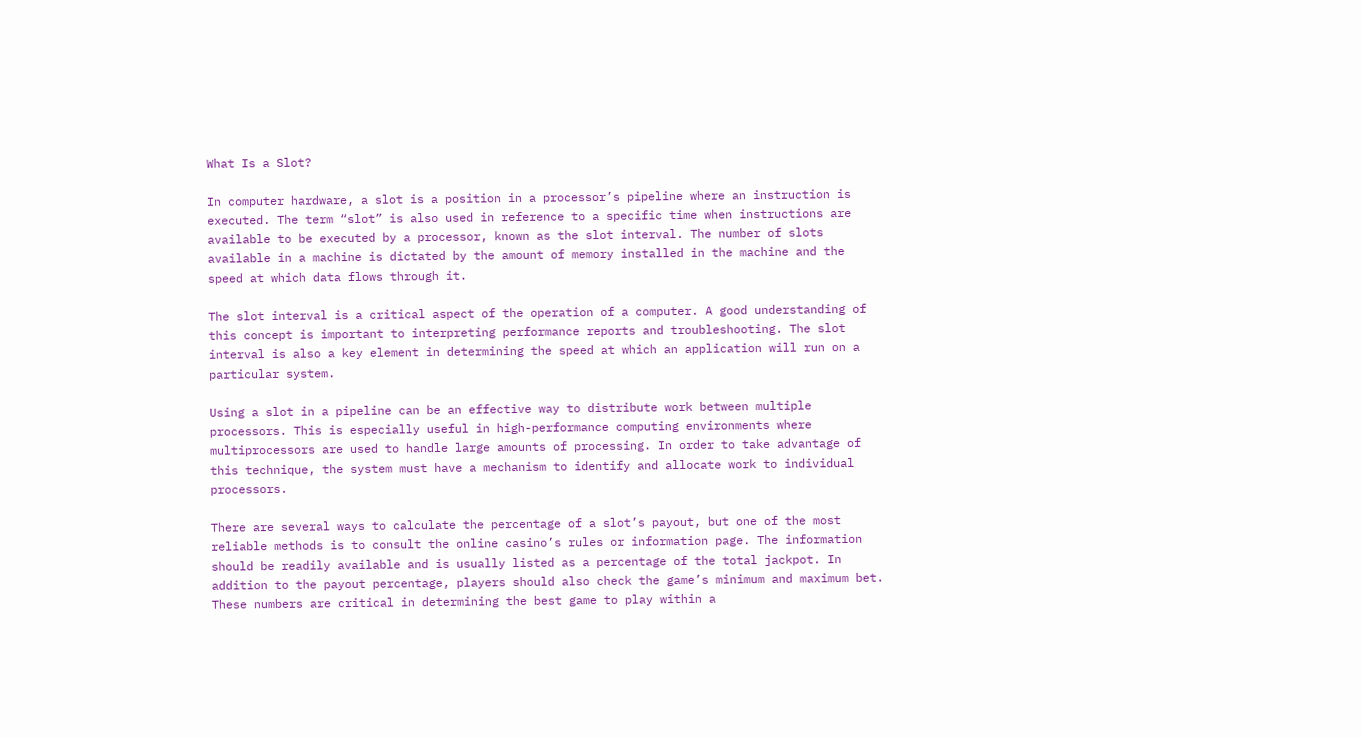What Is a Slot?

In computer hardware, a slot is a position in a processor’s pipeline where an instruction is executed. The term “slot” is also used in reference to a specific time when instructions are available to be executed by a processor, known as the slot interval. The number of slots available in a machine is dictated by the amount of memory installed in the machine and the speed at which data flows through it.

The slot interval is a critical aspect of the operation of a computer. A good understanding of this concept is important to interpreting performance reports and troubleshooting. The slot interval is also a key element in determining the speed at which an application will run on a particular system.

Using a slot in a pipeline can be an effective way to distribute work between multiple processors. This is especially useful in high-performance computing environments where multiprocessors are used to handle large amounts of processing. In order to take advantage of this technique, the system must have a mechanism to identify and allocate work to individual processors.

There are several ways to calculate the percentage of a slot’s payout, but one of the most reliable methods is to consult the online casino’s rules or information page. The information should be readily available and is usually listed as a percentage of the total jackpot. In addition to the payout percentage, players should also check the game’s minimum and maximum bet. These numbers are critical in determining the best game to play within a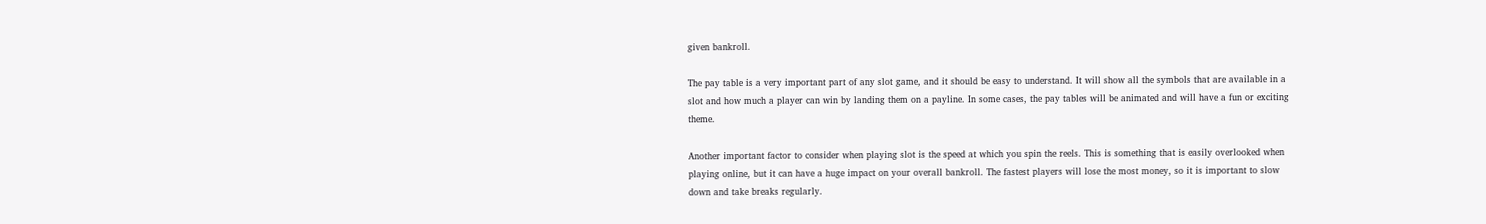given bankroll.

The pay table is a very important part of any slot game, and it should be easy to understand. It will show all the symbols that are available in a slot and how much a player can win by landing them on a payline. In some cases, the pay tables will be animated and will have a fun or exciting theme.

Another important factor to consider when playing slot is the speed at which you spin the reels. This is something that is easily overlooked when playing online, but it can have a huge impact on your overall bankroll. The fastest players will lose the most money, so it is important to slow down and take breaks regularly.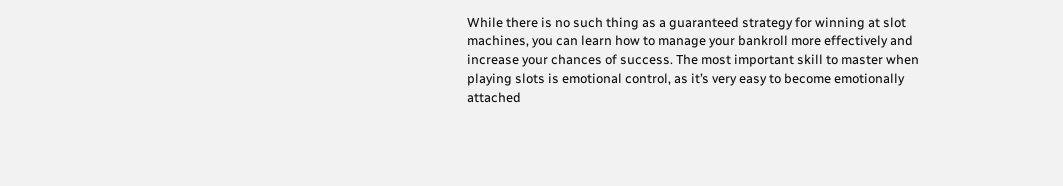While there is no such thing as a guaranteed strategy for winning at slot machines, you can learn how to manage your bankroll more effectively and increase your chances of success. The most important skill to master when playing slots is emotional control, as it’s very easy to become emotionally attached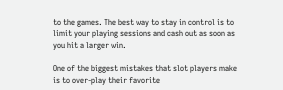to the games. The best way to stay in control is to limit your playing sessions and cash out as soon as you hit a larger win.

One of the biggest mistakes that slot players make is to over-play their favorite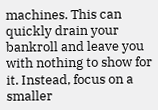machines. This can quickly drain your bankroll and leave you with nothing to show for it. Instead, focus on a smaller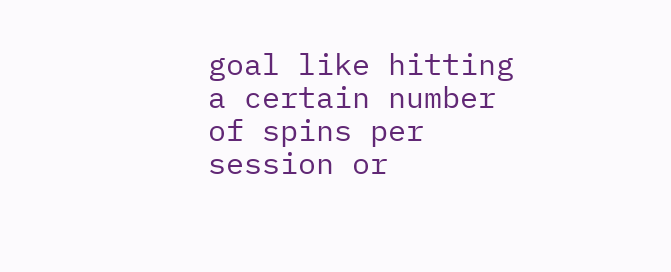goal like hitting a certain number of spins per session or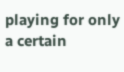playing for only a certain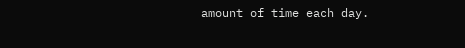amount of time each day.